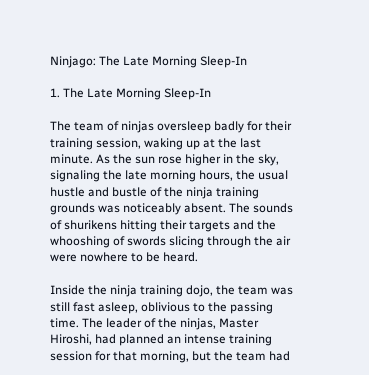Ninjago: The Late Morning Sleep-In

1. The Late Morning Sleep-In

The team of ninjas oversleep badly for their training session, waking up at the last minute. As the sun rose higher in the sky, signaling the late morning hours, the usual hustle and bustle of the ninja training grounds was noticeably absent. The sounds of shurikens hitting their targets and the whooshing of swords slicing through the air were nowhere to be heard.

Inside the ninja training dojo, the team was still fast asleep, oblivious to the passing time. The leader of the ninjas, Master Hiroshi, had planned an intense training session for that morning, but the team had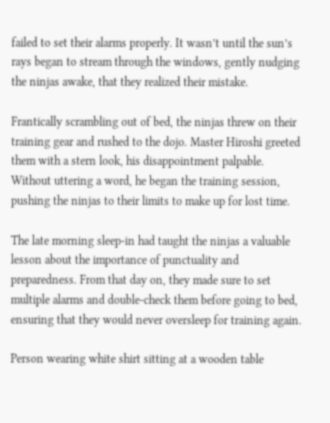failed to set their alarms properly. It wasn’t until the sun’s rays began to stream through the windows, gently nudging the ninjas awake, that they realized their mistake.

Frantically scrambling out of bed, the ninjas threw on their training gear and rushed to the dojo. Master Hiroshi greeted them with a stern look, his disappointment palpable. Without uttering a word, he began the training session, pushing the ninjas to their limits to make up for lost time.

The late morning sleep-in had taught the ninjas a valuable lesson about the importance of punctuality and preparedness. From that day on, they made sure to set multiple alarms and double-check them before going to bed, ensuring that they would never oversleep for training again.

Person wearing white shirt sitting at a wooden table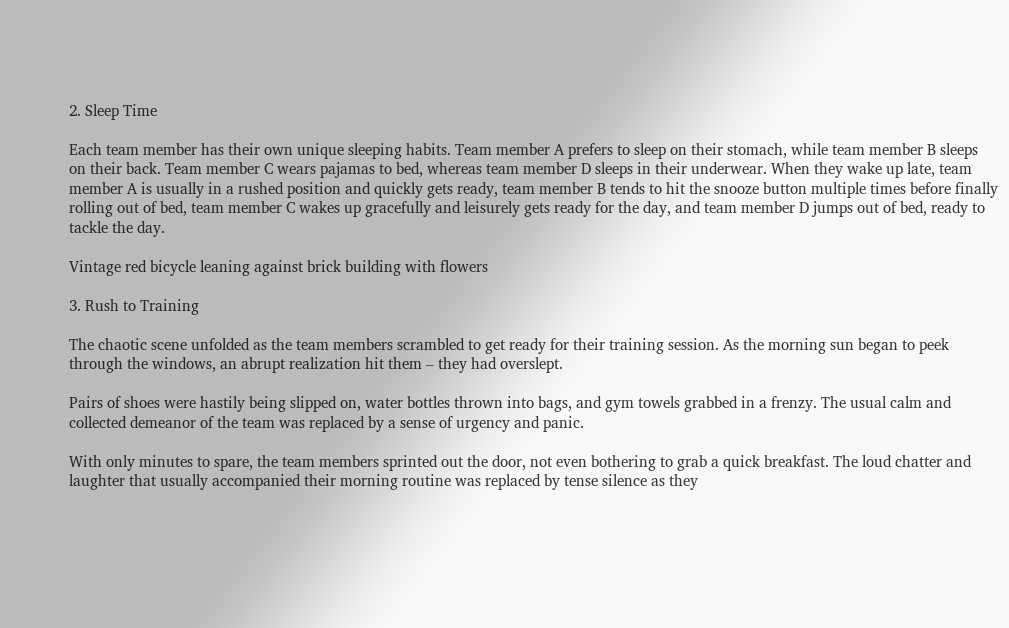2. Sleep Time

Each team member has their own unique sleeping habits. Team member A prefers to sleep on their stomach, while team member B sleeps on their back. Team member C wears pajamas to bed, whereas team member D sleeps in their underwear. When they wake up late, team member A is usually in a rushed position and quickly gets ready, team member B tends to hit the snooze button multiple times before finally rolling out of bed, team member C wakes up gracefully and leisurely gets ready for the day, and team member D jumps out of bed, ready to tackle the day.

Vintage red bicycle leaning against brick building with flowers

3. Rush to Training

The chaotic scene unfolded as the team members scrambled to get ready for their training session. As the morning sun began to peek through the windows, an abrupt realization hit them – they had overslept.

Pairs of shoes were hastily being slipped on, water bottles thrown into bags, and gym towels grabbed in a frenzy. The usual calm and collected demeanor of the team was replaced by a sense of urgency and panic.

With only minutes to spare, the team members sprinted out the door, not even bothering to grab a quick breakfast. The loud chatter and laughter that usually accompanied their morning routine was replaced by tense silence as they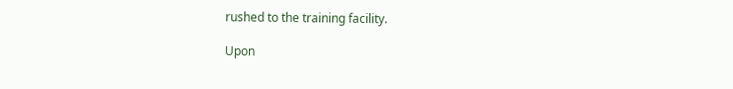rushed to the training facility.

Upon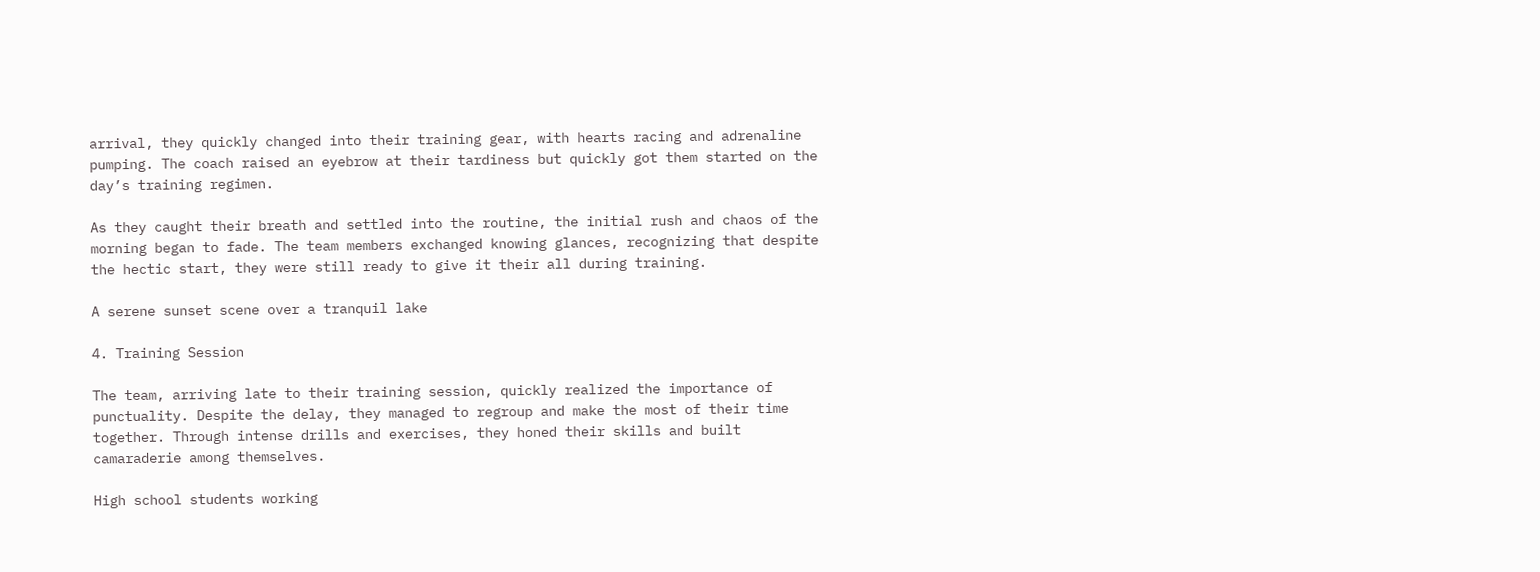arrival, they quickly changed into their training gear, with hearts racing and adrenaline pumping. The coach raised an eyebrow at their tardiness but quickly got them started on the day’s training regimen.

As they caught their breath and settled into the routine, the initial rush and chaos of the morning began to fade. The team members exchanged knowing glances, recognizing that despite the hectic start, they were still ready to give it their all during training.

A serene sunset scene over a tranquil lake

4. Training Session

The team, arriving late to their training session, quickly realized the importance of punctuality. Despite the delay, they managed to regroup and make the most of their time together. Through intense drills and exercises, they honed their skills and built camaraderie among themselves.

High school students working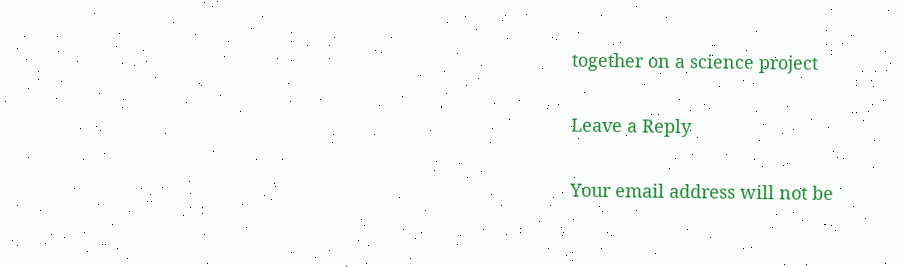together on a science project

Leave a Reply

Your email address will not be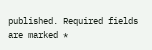published. Required fields are marked *